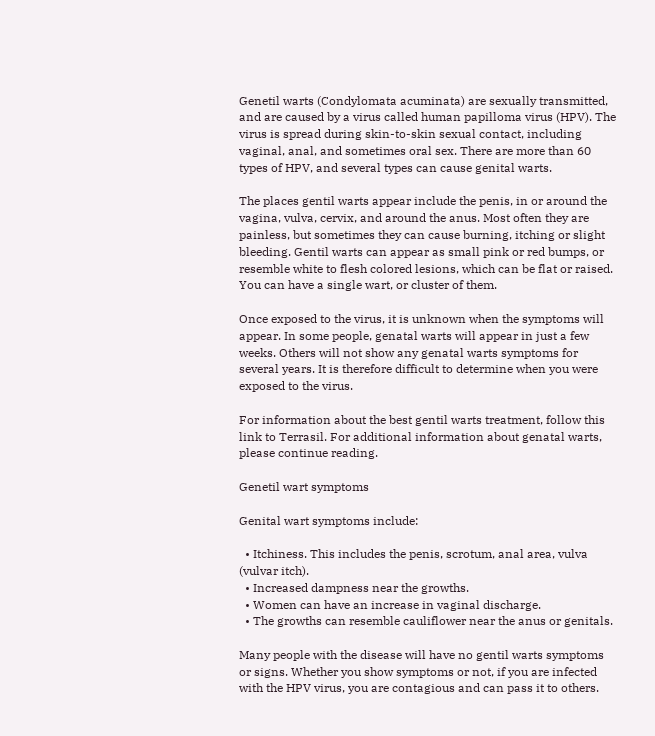Genetil warts (Condylomata acuminata) are sexually transmitted, and are caused by a virus called human papilloma virus (HPV). The virus is spread during skin-to-skin sexual contact, including vaginal, anal, and sometimes oral sex. There are more than 60 types of HPV, and several types can cause genital warts.

The places gentil warts appear include the penis, in or around the vagina, vulva, cervix, and around the anus. Most often they are painless, but sometimes they can cause burning, itching or slight bleeding. Gentil warts can appear as small pink or red bumps, or resemble white to flesh colored lesions, which can be flat or raised. You can have a single wart, or cluster of them.

Once exposed to the virus, it is unknown when the symptoms will appear. In some people, genatal warts will appear in just a few weeks. Others will not show any genatal warts symptoms for several years. It is therefore difficult to determine when you were exposed to the virus.

For information about the best gentil warts treatment, follow this link to Terrasil. For additional information about genatal warts, please continue reading.

Genetil wart symptoms

Genital wart symptoms include:

  • Itchiness. This includes the penis, scrotum, anal area, vulva (vulvar itch).
  • Increased dampness near the growths.
  • Women can have an increase in vaginal discharge.
  • The growths can resemble cauliflower near the anus or genitals.

Many people with the disease will have no gentil warts symptoms or signs. Whether you show symptoms or not, if you are infected with the HPV virus, you are contagious and can pass it to others.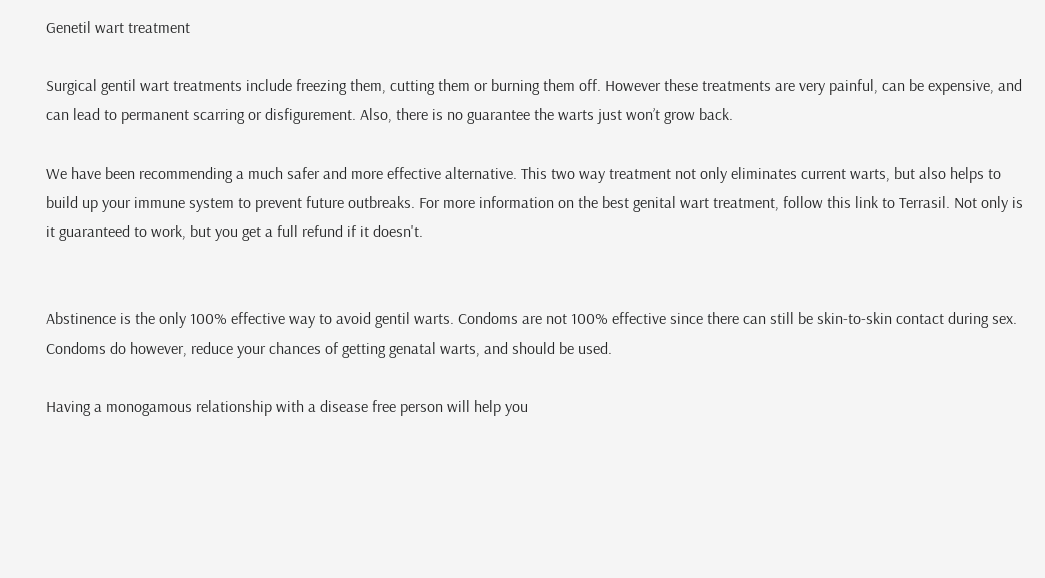Genetil wart treatment

Surgical gentil wart treatments include freezing them, cutting them or burning them off. However these treatments are very painful, can be expensive, and can lead to permanent scarring or disfigurement. Also, there is no guarantee the warts just won’t grow back.

We have been recommending a much safer and more effective alternative. This two way treatment not only eliminates current warts, but also helps to build up your immune system to prevent future outbreaks. For more information on the best genital wart treatment, follow this link to Terrasil. Not only is it guaranteed to work, but you get a full refund if it doesn't.


Abstinence is the only 100% effective way to avoid gentil warts. Condoms are not 100% effective since there can still be skin-to-skin contact during sex. Condoms do however, reduce your chances of getting genatal warts, and should be used.

Having a monogamous relationship with a disease free person will help you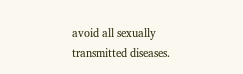avoid all sexually transmitted diseases.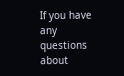If you have any questions about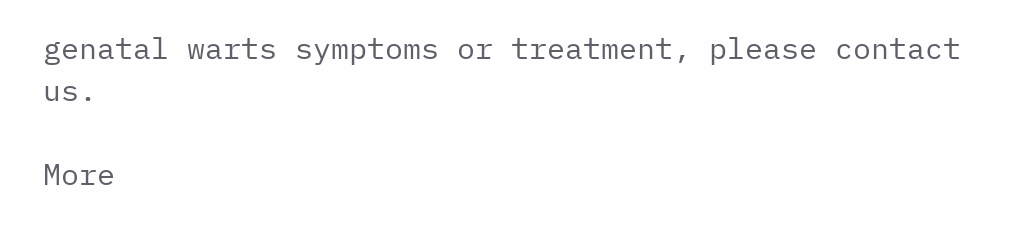genatal warts symptoms or treatment, please contact us.

More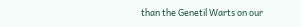than the Genetil Warts on our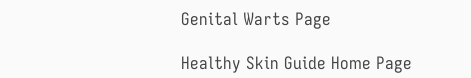Genital Warts Page

Healthy Skin Guide Home Page